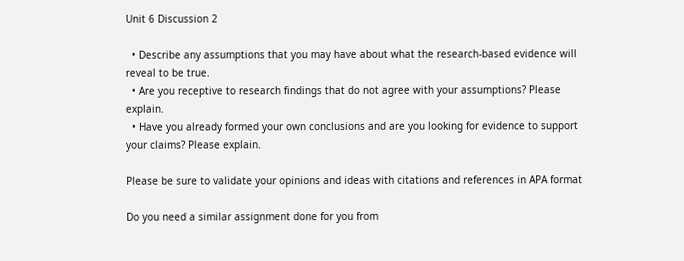Unit 6 Discussion 2

  • Describe any assumptions that you may have about what the research-based evidence will reveal to be true.
  • Are you receptive to research findings that do not agree with your assumptions? Please explain.
  • Have you already formed your own conclusions and are you looking for evidence to support your claims? Please explain.

Please be sure to validate your opinions and ideas with citations and references in APA format

Do you need a similar assignment done for you from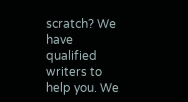scratch? We have qualified writers to help you. We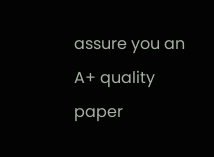assure you an A+ quality paper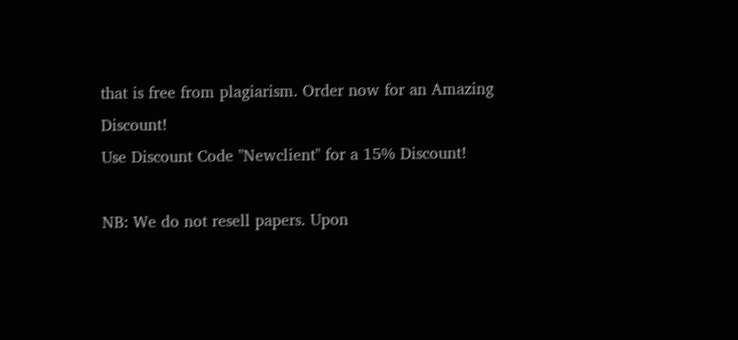that is free from plagiarism. Order now for an Amazing Discount!
Use Discount Code "Newclient" for a 15% Discount!

NB: We do not resell papers. Upon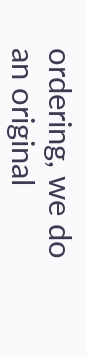ordering, we do an original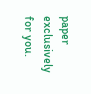paper exclusively for you.